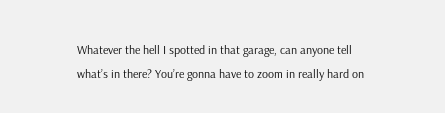Whatever the hell I spotted in that garage, can anyone tell what’s in there? You’re gonna have to zoom in really hard on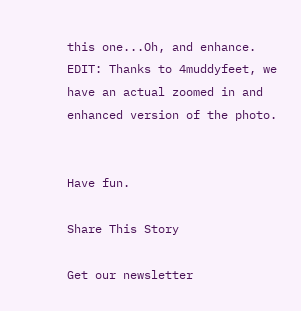this one...Oh, and enhance. EDIT: Thanks to 4muddyfeet, we have an actual zoomed in and enhanced version of the photo.


Have fun.

Share This Story

Get our newsletter